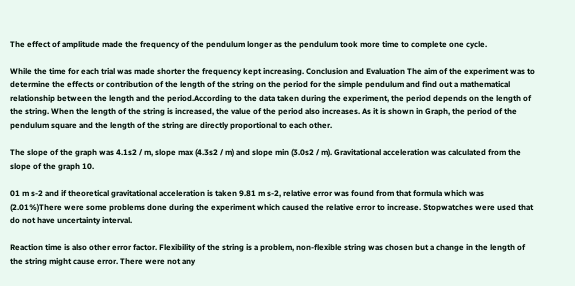The effect of amplitude made the frequency of the pendulum longer as the pendulum took more time to complete one cycle.

While the time for each trial was made shorter the frequency kept increasing. Conclusion and Evaluation The aim of the experiment was to determine the effects or contribution of the length of the string on the period for the simple pendulum and find out a mathematical relationship between the length and the period.According to the data taken during the experiment, the period depends on the length of the string. When the length of the string is increased, the value of the period also increases. As it is shown in Graph, the period of the pendulum square and the length of the string are directly proportional to each other.

The slope of the graph was 4.1s2 / m, slope max (4.3s2 / m) and slope min (3.0s2 / m). Gravitational acceleration was calculated from the slope of the graph 10.

01 m s-2 and if theoretical gravitational acceleration is taken 9.81 m s-2, relative error was found from that formula which was (2.01%)There were some problems done during the experiment which caused the relative error to increase. Stopwatches were used that do not have uncertainty interval.

Reaction time is also other error factor. Flexibility of the string is a problem, non-flexible string was chosen but a change in the length of the string might cause error. There were not any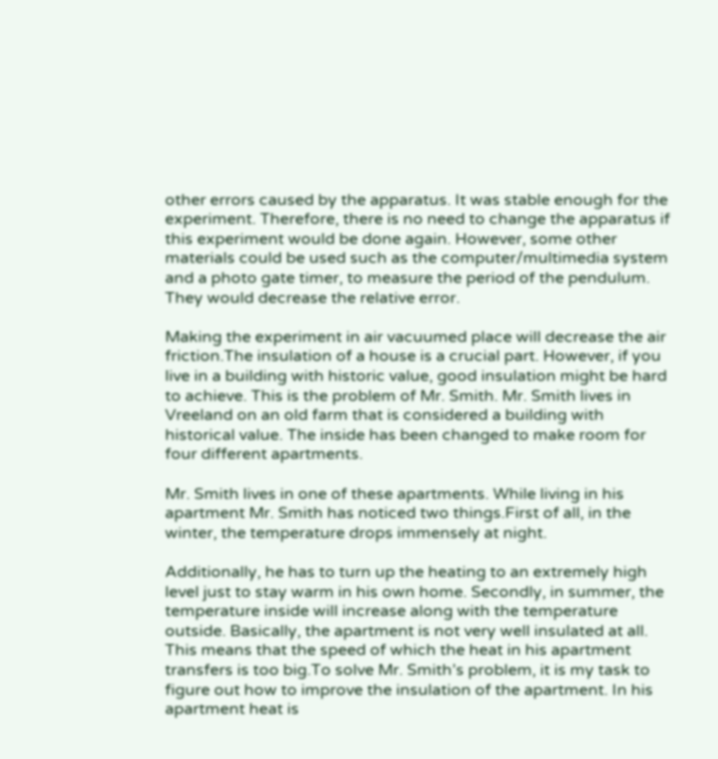other errors caused by the apparatus. It was stable enough for the experiment. Therefore, there is no need to change the apparatus if this experiment would be done again. However, some other materials could be used such as the computer/multimedia system and a photo gate timer, to measure the period of the pendulum. They would decrease the relative error.

Making the experiment in air vacuumed place will decrease the air friction.The insulation of a house is a crucial part. However, if you live in a building with historic value, good insulation might be hard to achieve. This is the problem of Mr. Smith. Mr. Smith lives in Vreeland on an old farm that is considered a building with historical value. The inside has been changed to make room for four different apartments.

Mr. Smith lives in one of these apartments. While living in his apartment Mr. Smith has noticed two things.First of all, in the winter, the temperature drops immensely at night.

Additionally, he has to turn up the heating to an extremely high level just to stay warm in his own home. Secondly, in summer, the temperature inside will increase along with the temperature outside. Basically, the apartment is not very well insulated at all. This means that the speed of which the heat in his apartment transfers is too big.To solve Mr. Smith’s problem, it is my task to figure out how to improve the insulation of the apartment. In his apartment heat is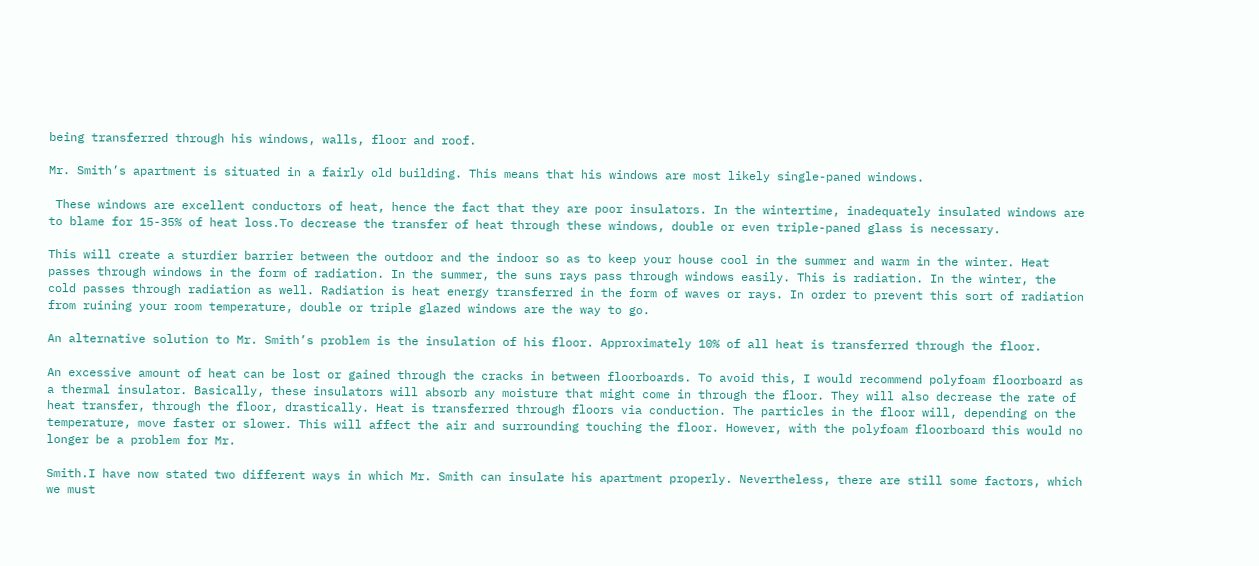being transferred through his windows, walls, floor and roof.

Mr. Smith’s apartment is situated in a fairly old building. This means that his windows are most likely single-paned windows.

 These windows are excellent conductors of heat, hence the fact that they are poor insulators. In the wintertime, inadequately insulated windows are to blame for 15-35% of heat loss.To decrease the transfer of heat through these windows, double or even triple-paned glass is necessary.

This will create a sturdier barrier between the outdoor and the indoor so as to keep your house cool in the summer and warm in the winter. Heat passes through windows in the form of radiation. In the summer, the suns rays pass through windows easily. This is radiation. In the winter, the cold passes through radiation as well. Radiation is heat energy transferred in the form of waves or rays. In order to prevent this sort of radiation from ruining your room temperature, double or triple glazed windows are the way to go.

An alternative solution to Mr. Smith’s problem is the insulation of his floor. Approximately 10% of all heat is transferred through the floor.

An excessive amount of heat can be lost or gained through the cracks in between floorboards. To avoid this, I would recommend polyfoam floorboard as a thermal insulator. Basically, these insulators will absorb any moisture that might come in through the floor. They will also decrease the rate of heat transfer, through the floor, drastically. Heat is transferred through floors via conduction. The particles in the floor will, depending on the temperature, move faster or slower. This will affect the air and surrounding touching the floor. However, with the polyfoam floorboard this would no longer be a problem for Mr.

Smith.I have now stated two different ways in which Mr. Smith can insulate his apartment properly. Nevertheless, there are still some factors, which we must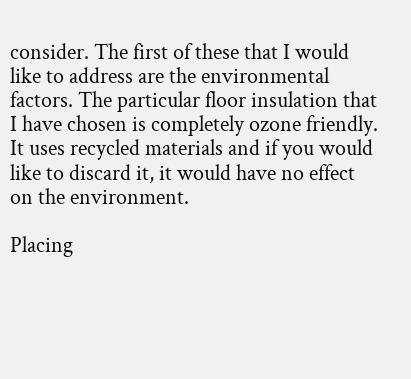consider. The first of these that I would like to address are the environmental factors. The particular floor insulation that I have chosen is completely ozone friendly. It uses recycled materials and if you would like to discard it, it would have no effect on the environment.

Placing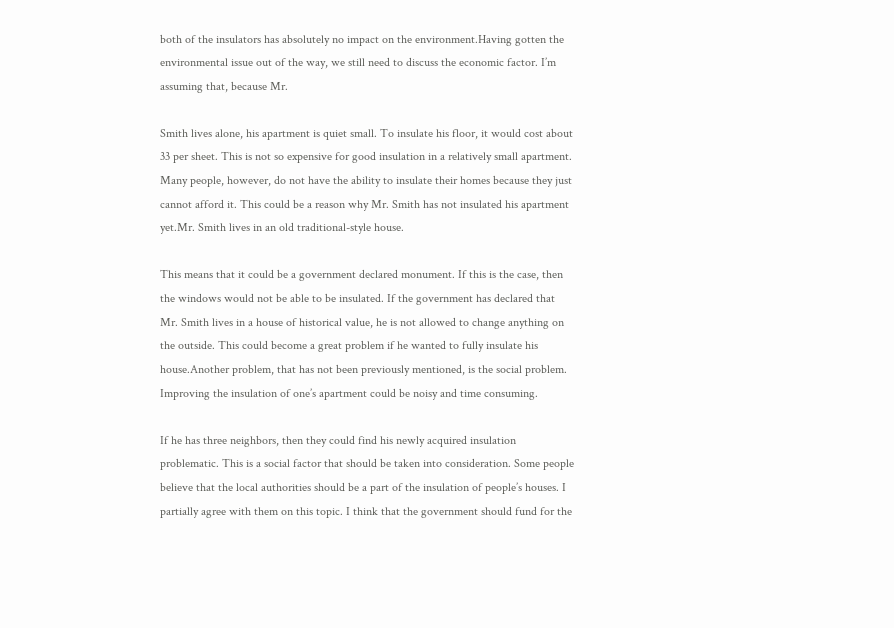both of the insulators has absolutely no impact on the environment.Having gotten the environmental issue out of the way, we still need to discuss the economic factor. I’m assuming that, because Mr.

Smith lives alone, his apartment is quiet small. To insulate his floor, it would cost about 33 per sheet. This is not so expensive for good insulation in a relatively small apartment. Many people, however, do not have the ability to insulate their homes because they just cannot afford it. This could be a reason why Mr. Smith has not insulated his apartment yet.Mr. Smith lives in an old traditional-style house.

This means that it could be a government declared monument. If this is the case, then the windows would not be able to be insulated. If the government has declared that Mr. Smith lives in a house of historical value, he is not allowed to change anything on the outside. This could become a great problem if he wanted to fully insulate his house.Another problem, that has not been previously mentioned, is the social problem. Improving the insulation of one’s apartment could be noisy and time consuming.

If he has three neighbors, then they could find his newly acquired insulation problematic. This is a social factor that should be taken into consideration. Some people believe that the local authorities should be a part of the insulation of people’s houses. I partially agree with them on this topic. I think that the government should fund for the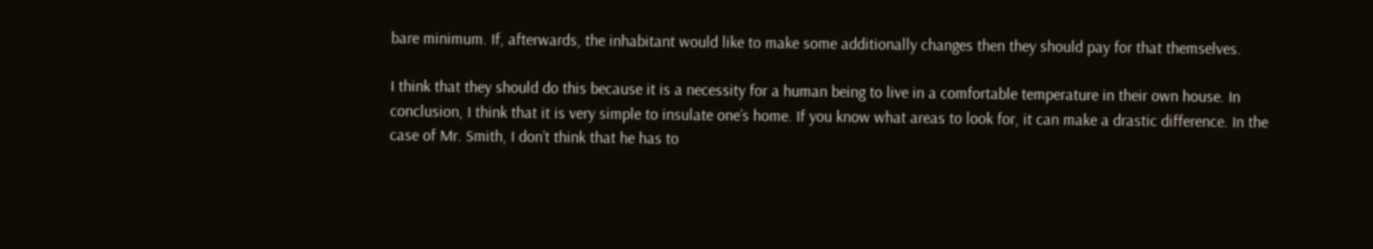bare minimum. If, afterwards, the inhabitant would like to make some additionally changes then they should pay for that themselves.

I think that they should do this because it is a necessity for a human being to live in a comfortable temperature in their own house. In conclusion, I think that it is very simple to insulate one’s home. If you know what areas to look for, it can make a drastic difference. In the case of Mr. Smith, I don’t think that he has to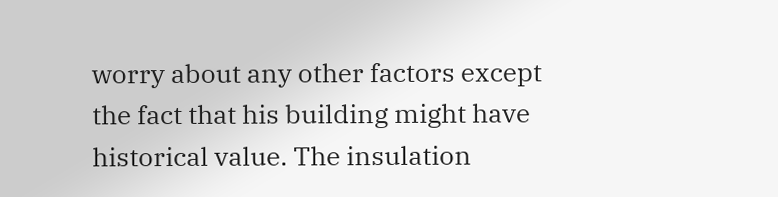worry about any other factors except the fact that his building might have historical value. The insulation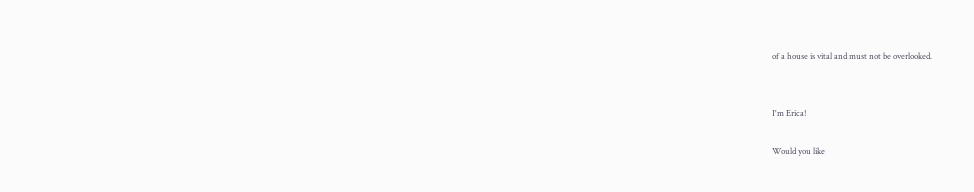of a house is vital and must not be overlooked.


I'm Erica!

Would you like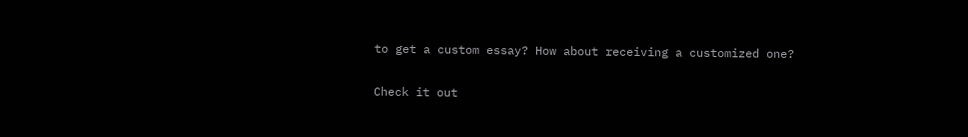to get a custom essay? How about receiving a customized one?

Check it out